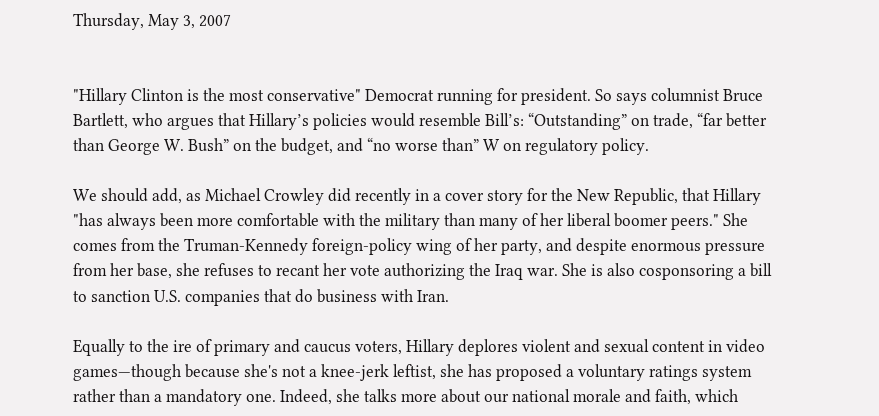Thursday, May 3, 2007


"Hillary Clinton is the most conservative" Democrat running for president. So says columnist Bruce Bartlett, who argues that Hillary’s policies would resemble Bill’s: “Outstanding” on trade, “far better than George W. Bush” on the budget, and “no worse than” W on regulatory policy.

We should add, as Michael Crowley did recently in a cover story for the New Republic, that Hillary "has always been more comfortable with the military than many of her liberal boomer peers." She comes from the Truman-Kennedy foreign-policy wing of her party, and despite enormous pressure from her base, she refuses to recant her vote authorizing the Iraq war. She is also cosponsoring a bill to sanction U.S. companies that do business with Iran.

Equally to the ire of primary and caucus voters, Hillary deplores violent and sexual content in video games—though because she's not a knee-jerk leftist, she has proposed a voluntary ratings system rather than a mandatory one. Indeed, she talks more about our national morale and faith, which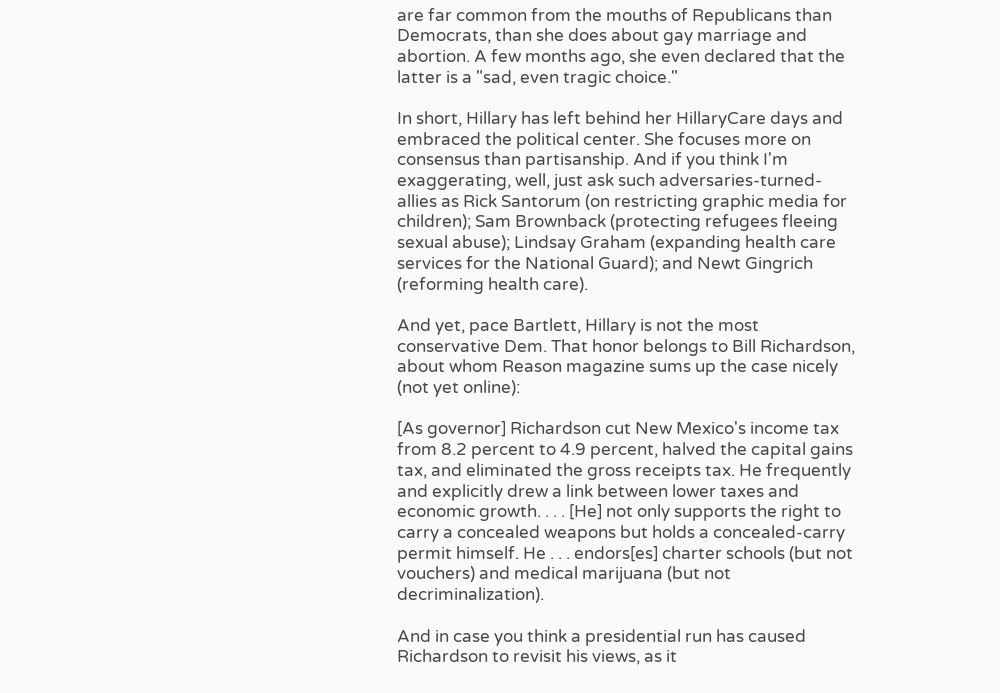are far common from the mouths of Republicans than Democrats, than she does about gay marriage and abortion. A few months ago, she even declared that the latter is a "sad, even tragic choice."

In short, Hillary has left behind her HillaryCare days and embraced the political center. She focuses more on consensus than partisanship. And if you think I'm exaggerating, well, just ask such adversaries-turned-allies as Rick Santorum (on restricting graphic media for children); Sam Brownback (protecting refugees fleeing sexual abuse); Lindsay Graham (expanding health care services for the National Guard); and Newt Gingrich (reforming health care).

And yet, pace Bartlett, Hillary is not the most conservative Dem. That honor belongs to Bill Richardson, about whom Reason magazine sums up the case nicely (not yet online):

[As governor] Richardson cut New Mexico's income tax from 8.2 percent to 4.9 percent, halved the capital gains tax, and eliminated the gross receipts tax. He frequently and explicitly drew a link between lower taxes and economic growth. . . . [He] not only supports the right to carry a concealed weapons but holds a concealed-carry permit himself. He . . . endors[es] charter schools (but not vouchers) and medical marijuana (but not decriminalization).

And in case you think a presidential run has caused Richardson to revisit his views, as it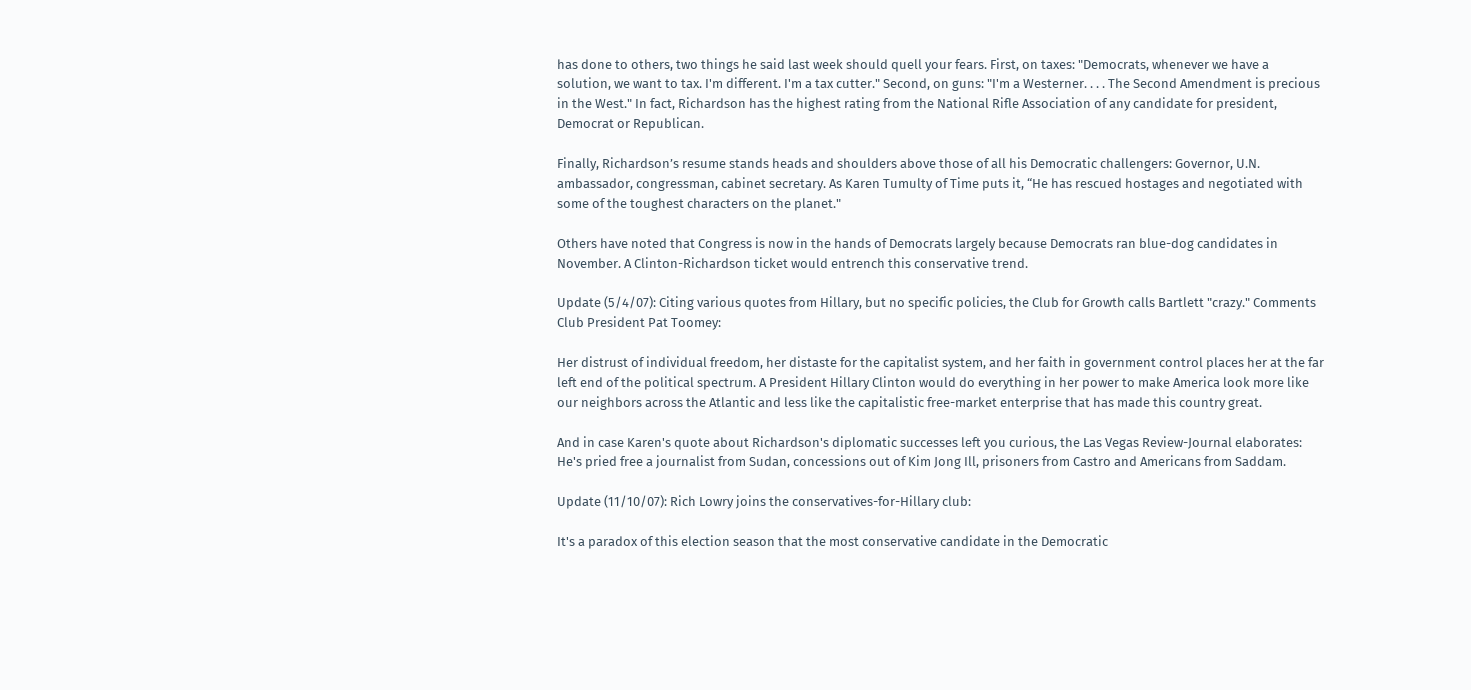has done to others, two things he said last week should quell your fears. First, on taxes: "Democrats, whenever we have a solution, we want to tax. I'm different. I'm a tax cutter." Second, on guns: "I'm a Westerner. . . . The Second Amendment is precious in the West." In fact, Richardson has the highest rating from the National Rifle Association of any candidate for president, Democrat or Republican.

Finally, Richardson’s resume stands heads and shoulders above those of all his Democratic challengers: Governor, U.N. ambassador, congressman, cabinet secretary. As Karen Tumulty of Time puts it, “He has rescued hostages and negotiated with some of the toughest characters on the planet."

Others have noted that Congress is now in the hands of Democrats largely because Democrats ran blue-dog candidates in November. A Clinton-Richardson ticket would entrench this conservative trend.

Update (5/4/07): Citing various quotes from Hillary, but no specific policies, the Club for Growth calls Bartlett "crazy." Comments Club President Pat Toomey:

Her distrust of individual freedom, her distaste for the capitalist system, and her faith in government control places her at the far left end of the political spectrum. A President Hillary Clinton would do everything in her power to make America look more like our neighbors across the Atlantic and less like the capitalistic free-market enterprise that has made this country great.

And in case Karen's quote about Richardson's diplomatic successes left you curious, the Las Vegas Review-Journal elaborates: He's pried free a journalist from Sudan, concessions out of Kim Jong Ill, prisoners from Castro and Americans from Saddam.

Update (11/10/07): Rich Lowry joins the conservatives-for-Hillary club:

It's a paradox of this election season that the most conservative candidate in the Democratic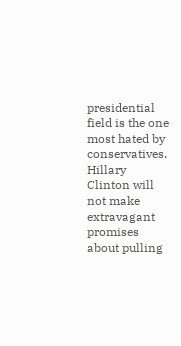presidential field is the one most hated by conservatives. Hillary Clinton will not make extravagant promises about pulling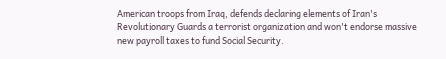American troops from Iraq, defends declaring elements of Iran's Revolutionary Guards a terrorist organization and won't endorse massive new payroll taxes to fund Social Security.